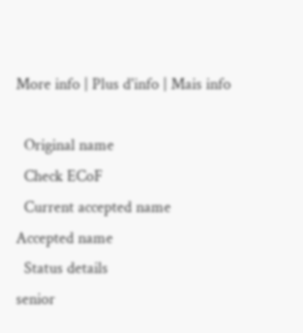More info | Plus d'info | Mais info

  Original name
  Check ECoF
  Current accepted name
Accepted name
  Status details
senior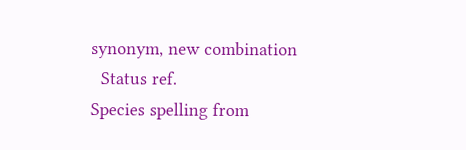synonym, new combination
  Status ref.
Species spelling from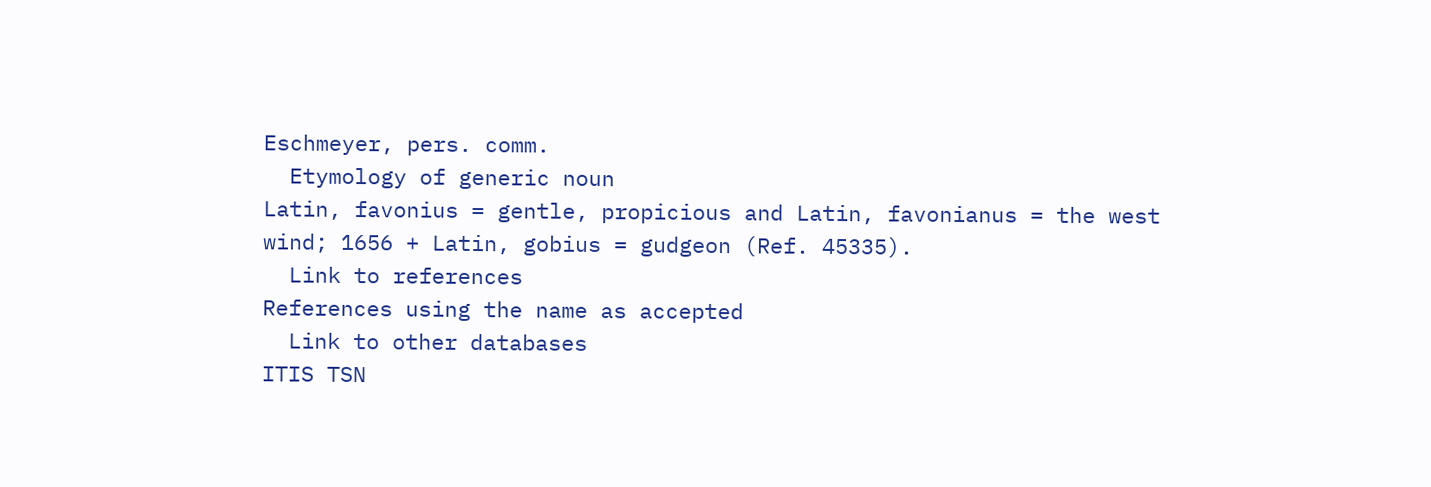Eschmeyer, pers. comm.
  Etymology of generic noun
Latin, favonius = gentle, propicious and Latin, favonianus = the west wind; 1656 + Latin, gobius = gudgeon (Ref. 45335).
  Link to references
References using the name as accepted
  Link to other databases
ITIS TSN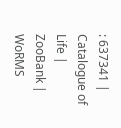: 637341 | Catalogue of Life | ZooBank | WoRMS